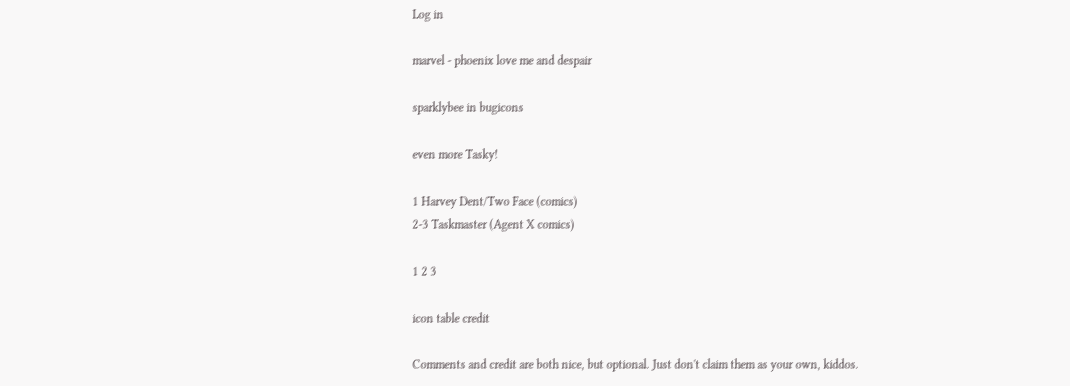Log in

marvel - phoenix love me and despair

sparklybee in bugicons

even more Tasky!

1 Harvey Dent/Two Face (comics)
2-3 Taskmaster (Agent X comics)

1 2 3

icon table credit

Comments and credit are both nice, but optional. Just don't claim them as your own, kiddos.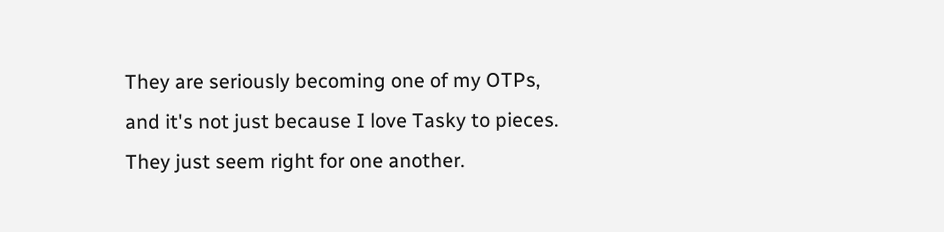They are seriously becoming one of my OTPs, and it's not just because I love Tasky to pieces. They just seem right for one another.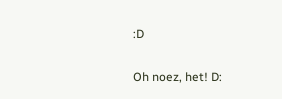:D

Oh noez, het! D: